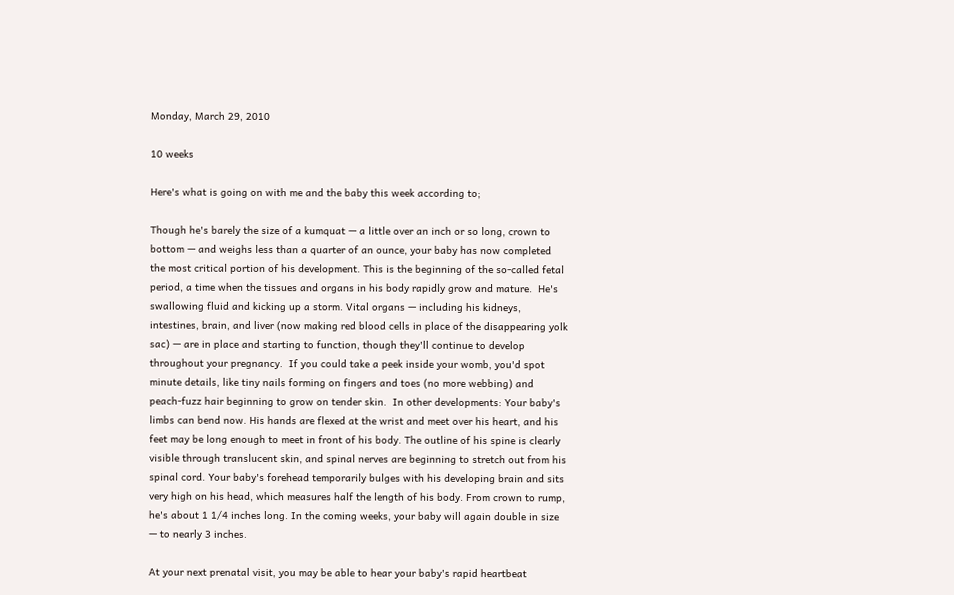Monday, March 29, 2010

10 weeks

Here's what is going on with me and the baby this week according to;

Though he's barely the size of a kumquat — a little over an inch or so long, crown to bottom — and weighs less than a quarter of an ounce, your baby has now completed the most critical portion of his development. This is the beginning of the so-called fetal period, a time when the tissues and organs in his body rapidly grow and mature.  He's swallowing fluid and kicking up a storm. Vital organs — including his kidneys, intestines, brain, and liver (now making red blood cells in place of the disappearing yolk sac) — are in place and starting to function, though they'll continue to develop throughout your pregnancy.  If you could take a peek inside your womb, you'd spot minute details, like tiny nails forming on fingers and toes (no more webbing) and peach-fuzz hair beginning to grow on tender skin.  In other developments: Your baby's limbs can bend now. His hands are flexed at the wrist and meet over his heart, and his feet may be long enough to meet in front of his body. The outline of his spine is clearly visible through translucent skin, and spinal nerves are beginning to stretch out from his spinal cord. Your baby's forehead temporarily bulges with his developing brain and sits very high on his head, which measures half the length of his body. From crown to rump, he's about 1 1/4 inches long. In the coming weeks, your baby will again double in size — to nearly 3 inches.

At your next prenatal visit, you may be able to hear your baby's rapid heartbeat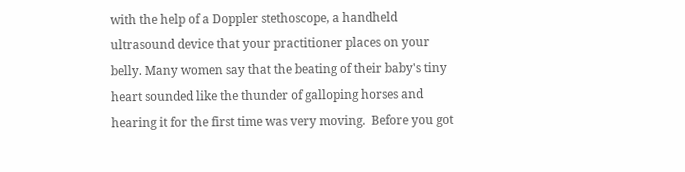with the help of a Doppler stethoscope, a handheld ultrasound device that your practitioner places on your belly. Many women say that the beating of their baby's tiny heart sounded like the thunder of galloping horses and hearing it for the first time was very moving.  Before you got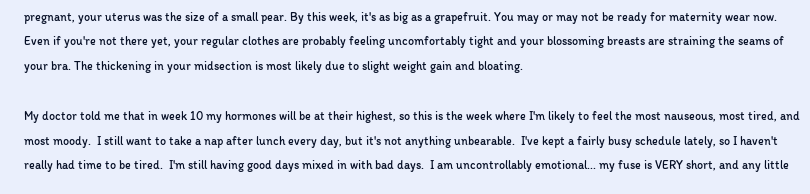pregnant, your uterus was the size of a small pear. By this week, it's as big as a grapefruit. You may or may not be ready for maternity wear now. Even if you're not there yet, your regular clothes are probably feeling uncomfortably tight and your blossoming breasts are straining the seams of your bra. The thickening in your midsection is most likely due to slight weight gain and bloating.

My doctor told me that in week 10 my hormones will be at their highest, so this is the week where I'm likely to feel the most nauseous, most tired, and most moody.  I still want to take a nap after lunch every day, but it's not anything unbearable.  I've kept a fairly busy schedule lately, so I haven't really had time to be tired.  I'm still having good days mixed in with bad days.  I am uncontrollably emotional... my fuse is VERY short, and any little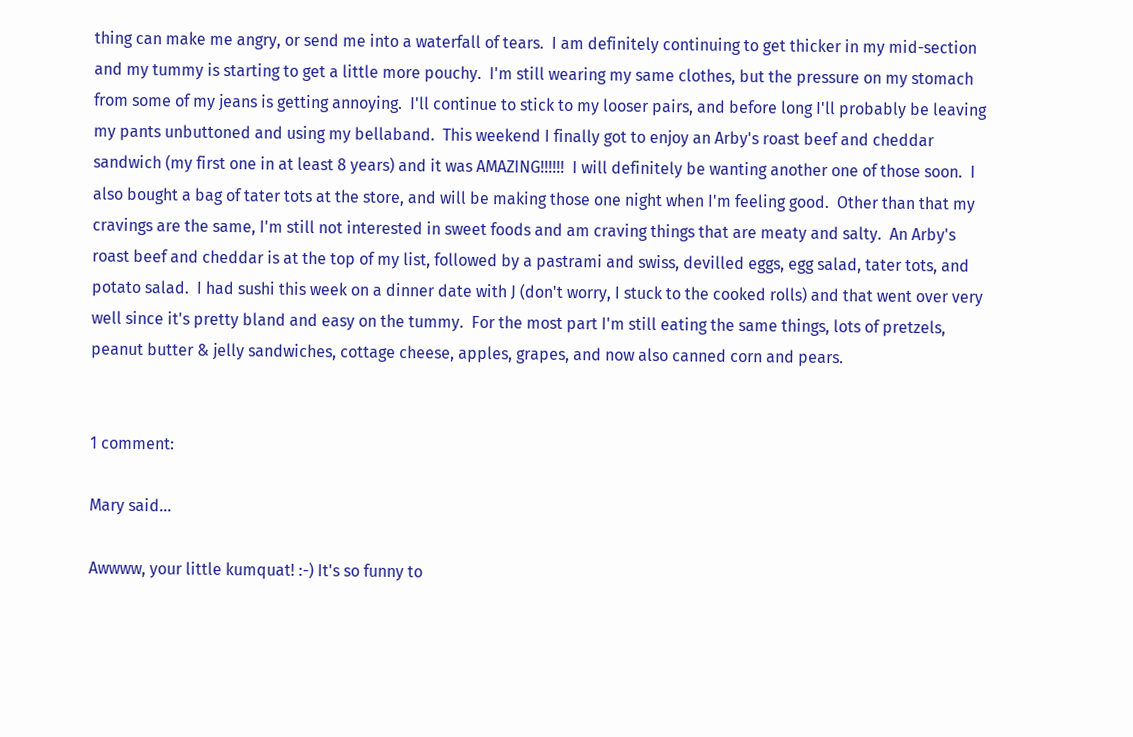thing can make me angry, or send me into a waterfall of tears.  I am definitely continuing to get thicker in my mid-section and my tummy is starting to get a little more pouchy.  I'm still wearing my same clothes, but the pressure on my stomach from some of my jeans is getting annoying.  I'll continue to stick to my looser pairs, and before long I'll probably be leaving my pants unbuttoned and using my bellaband.  This weekend I finally got to enjoy an Arby's roast beef and cheddar sandwich (my first one in at least 8 years) and it was AMAZING!!!!!!  I will definitely be wanting another one of those soon.  I also bought a bag of tater tots at the store, and will be making those one night when I'm feeling good.  Other than that my cravings are the same, I'm still not interested in sweet foods and am craving things that are meaty and salty.  An Arby's roast beef and cheddar is at the top of my list, followed by a pastrami and swiss, devilled eggs, egg salad, tater tots, and potato salad.  I had sushi this week on a dinner date with J (don't worry, I stuck to the cooked rolls) and that went over very well since it's pretty bland and easy on the tummy.  For the most part I'm still eating the same things, lots of pretzels, peanut butter & jelly sandwiches, cottage cheese, apples, grapes, and now also canned corn and pears.


1 comment:

Mary said...

Awwww, your little kumquat! :-) It's so funny to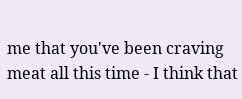me that you've been craving meat all this time - I think that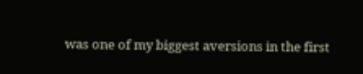was one of my biggest aversions in the first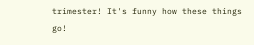trimester! It's funny how these things go!